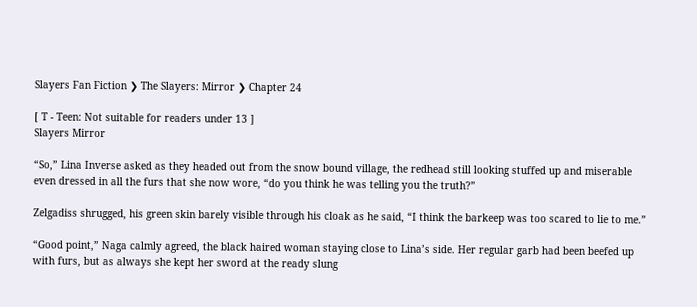Slayers Fan Fiction ❯ The Slayers: Mirror ❯ Chapter 24

[ T - Teen: Not suitable for readers under 13 ]
Slayers Mirror

“So,” Lina Inverse asked as they headed out from the snow bound village, the redhead still looking stuffed up and miserable even dressed in all the furs that she now wore, “do you think he was telling you the truth?”

Zelgadiss shrugged, his green skin barely visible through his cloak as he said, “I think the barkeep was too scared to lie to me.”

“Good point,” Naga calmly agreed, the black haired woman staying close to Lina’s side. Her regular garb had been beefed up with furs, but as always she kept her sword at the ready slung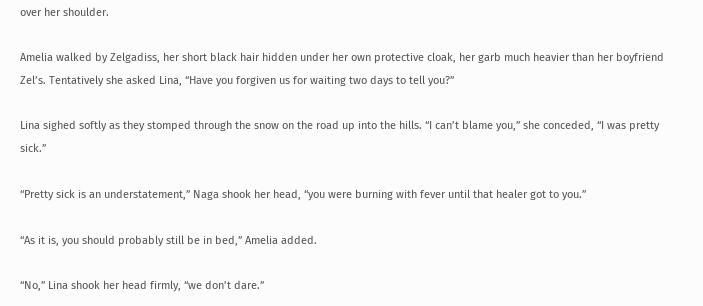over her shoulder.

Amelia walked by Zelgadiss, her short black hair hidden under her own protective cloak, her garb much heavier than her boyfriend Zel’s. Tentatively she asked Lina, “Have you forgiven us for waiting two days to tell you?”

Lina sighed softly as they stomped through the snow on the road up into the hills. “I can’t blame you,” she conceded, “I was pretty sick.”

“Pretty sick is an understatement,” Naga shook her head, “you were burning with fever until that healer got to you.”

“As it is, you should probably still be in bed,” Amelia added.

“No,” Lina shook her head firmly, “we don’t dare.”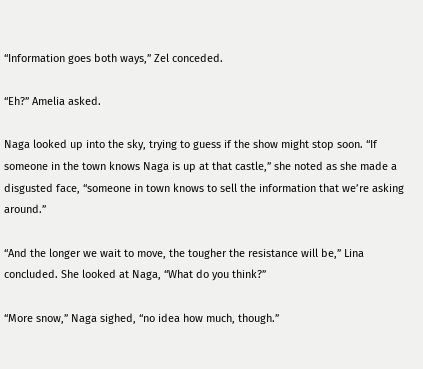“Information goes both ways,” Zel conceded.

“Eh?” Amelia asked.

Naga looked up into the sky, trying to guess if the show might stop soon. “If someone in the town knows Naga is up at that castle,” she noted as she made a disgusted face, “someone in town knows to sell the information that we’re asking around.”

“And the longer we wait to move, the tougher the resistance will be,” Lina concluded. She looked at Naga, “What do you think?”

“More snow,” Naga sighed, “no idea how much, though.”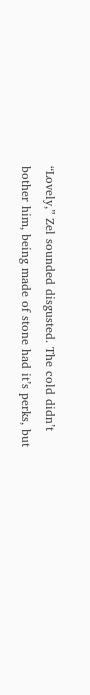“Lovely,” Zel sounded disgusted. The cold didn’t bother him, being made of stone had it’s perks, but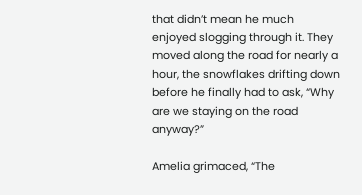that didn’t mean he much enjoyed slogging through it. They moved along the road for nearly a hour, the snowflakes drifting down before he finally had to ask, “Why are we staying on the road anyway?”

Amelia grimaced, “The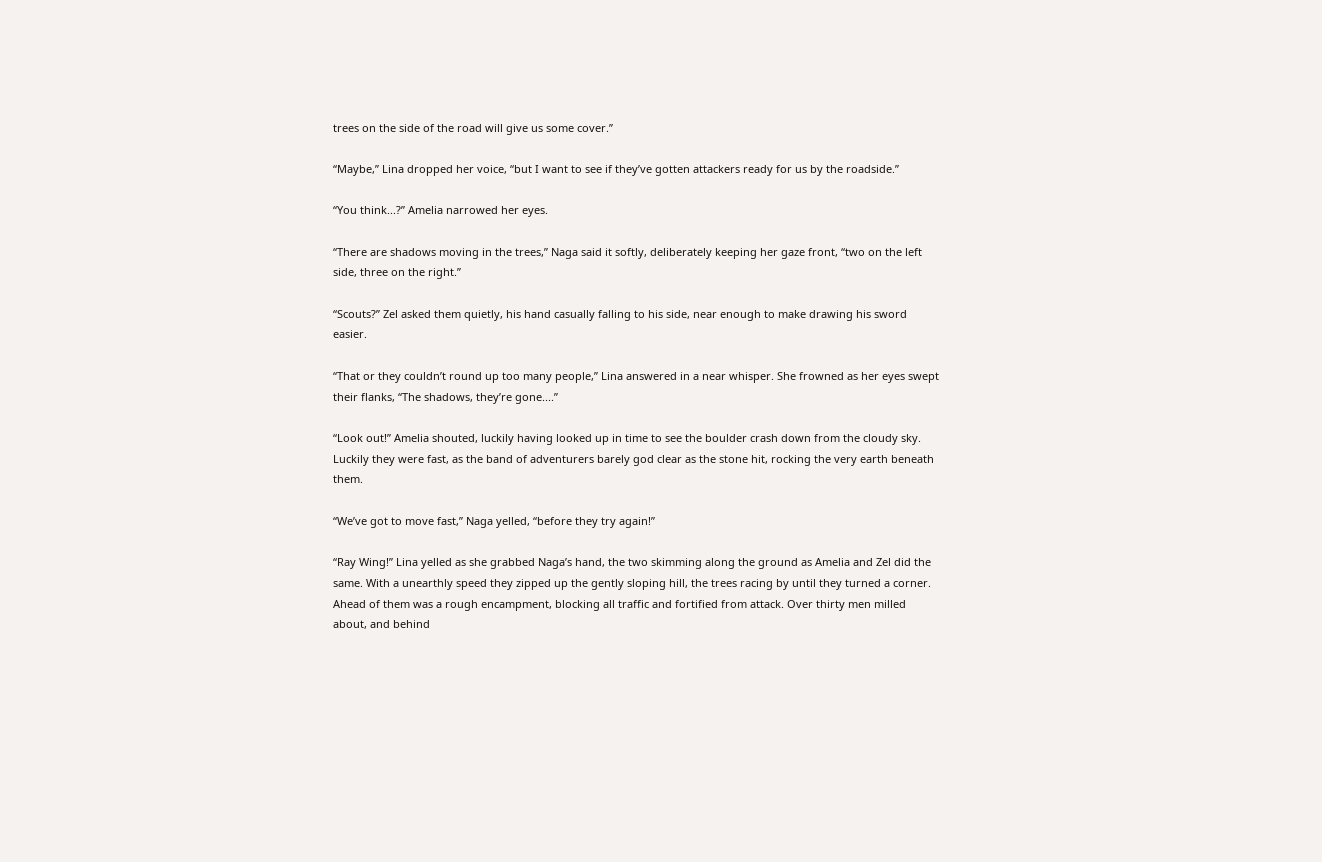trees on the side of the road will give us some cover.”

“Maybe,” Lina dropped her voice, “but I want to see if they’ve gotten attackers ready for us by the roadside.”

“You think...?” Amelia narrowed her eyes.

“There are shadows moving in the trees,” Naga said it softly, deliberately keeping her gaze front, “two on the left side, three on the right.”

“Scouts?” Zel asked them quietly, his hand casually falling to his side, near enough to make drawing his sword easier.

“That or they couldn’t round up too many people,” Lina answered in a near whisper. She frowned as her eyes swept their flanks, “The shadows, they’re gone....”

“Look out!” Amelia shouted, luckily having looked up in time to see the boulder crash down from the cloudy sky. Luckily they were fast, as the band of adventurers barely god clear as the stone hit, rocking the very earth beneath them.

“We’ve got to move fast,” Naga yelled, “before they try again!”

“Ray Wing!” Lina yelled as she grabbed Naga’s hand, the two skimming along the ground as Amelia and Zel did the same. With a unearthly speed they zipped up the gently sloping hill, the trees racing by until they turned a corner.
Ahead of them was a rough encampment, blocking all traffic and fortified from attack. Over thirty men milled about, and behind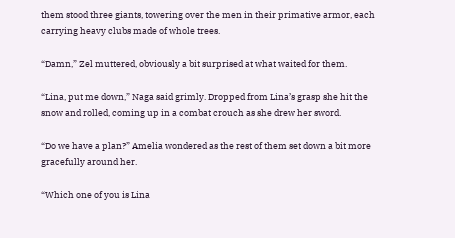them stood three giants, towering over the men in their primative armor, each carrying heavy clubs made of whole trees.

“Damn,” Zel muttered, obviously a bit surprised at what waited for them.

“Lina, put me down,” Naga said grimly. Dropped from Lina’s grasp she hit the snow and rolled, coming up in a combat crouch as she drew her sword.

“Do we have a plan?” Amelia wondered as the rest of them set down a bit more gracefully around her.

“Which one of you is Lina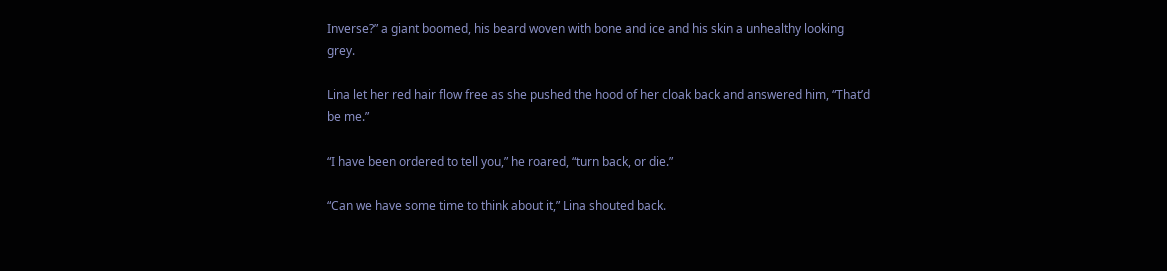Inverse?” a giant boomed, his beard woven with bone and ice and his skin a unhealthy looking grey.

Lina let her red hair flow free as she pushed the hood of her cloak back and answered him, “That’d be me.”

“I have been ordered to tell you,” he roared, “turn back, or die.”

“Can we have some time to think about it,” Lina shouted back.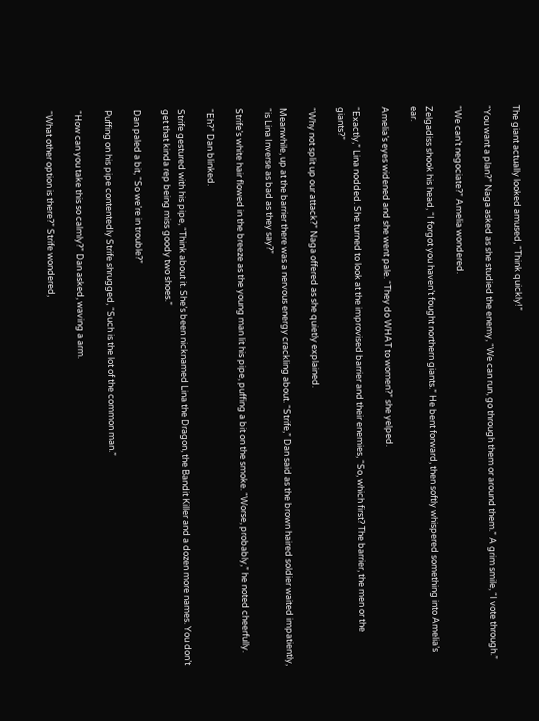The giant actually looked amused, “Think quickly!”

“You want a plan?” Naga asked as she studied the enemy, “We can run, go through them or around them.” A grim smile, “I vote through.”

“We can’t negociate?” Amelia wondered.

Zelgadiss shook his head, “I forgot you haven’t fought northern giants.” He bent forward, then softly whispered something into Amelia’s ear.

Amelia’s eyes widened and she went pale. “They do WHAT to women?” she yelped.

“Exactly,” Lina nodded. She turned to look at the improvised barrier and their enemies, “So, which first? The barrier, the men or the giants?”

“Why not split up our attack?” Naga offered as she quietly explained.

Meanwhile, up at the barrier there was a nervous energy crackling about. “Strife,” Dan said as the brown haired soldier waited impatiently, “is Lina Inverse as bad as they say?”

Strife’s white hair flowed in the breeze as the young man lit his pipe, puffing a bit on the smoke. “Worse, probably,” he noted cheerfully.

“Eh?” Dan blinked.

Strife gestured with his pipe, “Think about it. She’s been nicknamed Lina the Dragon, the Bandit Killer and a dozen more names. You don’t get that kinda rep being miss goody two shoes.”

Dan paled a bit, “So we’re in trouble?”

Puffing on his pipe contentedly Strife shrugged, “Such is the lot of the common man.”

“How can you take this so calmly?” Dan asked, waving a arm.

“What other option is there?” Strife wondered,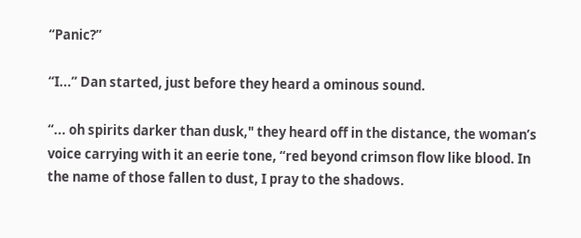“Panic?”

“I...” Dan started, just before they heard a ominous sound.

“... oh spirits darker than dusk," they heard off in the distance, the woman’s voice carrying with it an eerie tone, “red beyond crimson flow like blood. In the name of those fallen to dust, I pray to the shadows.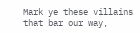Mark ye these villains that bar our way,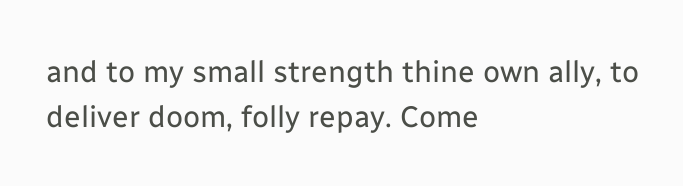and to my small strength thine own ally, to deliver doom, folly repay. Come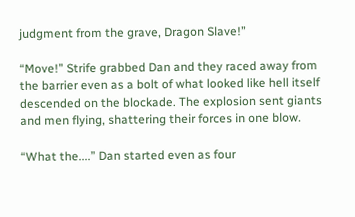judgment from the grave, Dragon Slave!”

“Move!” Strife grabbed Dan and they raced away from the barrier even as a bolt of what looked like hell itself descended on the blockade. The explosion sent giants and men flying, shattering their forces in one blow.

“What the....” Dan started even as four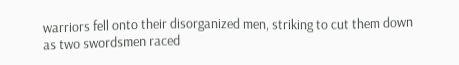warriors fell onto their disorganized men, striking to cut them down as two swordsmen raced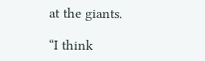at the giants.

“I think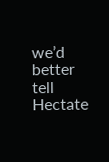we’d better tell Hectate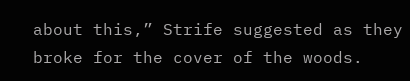about this,” Strife suggested as they broke for the cover of the woods.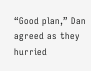“Good plan,” Dan agreed as they hurried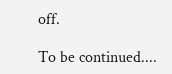off.

To be continued....